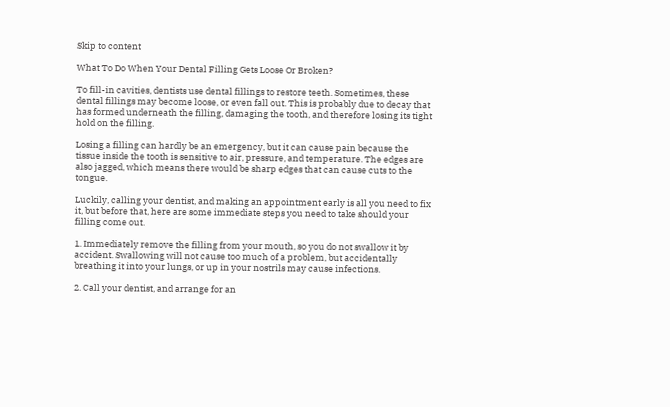Skip to content

What To Do When Your Dental Filling Gets Loose Or Broken?

To fill-in cavities, dentists use dental fillings to restore teeth. Sometimes, these dental fillings may become loose, or even fall out. This is probably due to decay that has formed underneath the filling, damaging the tooth, and therefore losing its tight hold on the filling.

Losing a filling can hardly be an emergency, but it can cause pain because the tissue inside the tooth is sensitive to air, pressure, and temperature. The edges are also jagged, which means there would be sharp edges that can cause cuts to the tongue.

Luckily, calling your dentist, and making an appointment early is all you need to fix it, but before that, here are some immediate steps you need to take should your filling come out.

1. Immediately remove the filling from your mouth, so you do not swallow it by accident. Swallowing will not cause too much of a problem, but accidentally breathing it into your lungs, or up in your nostrils may cause infections.

2. Call your dentist, and arrange for an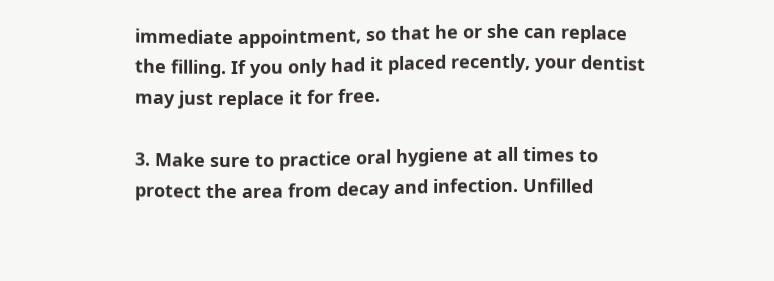immediate appointment, so that he or she can replace the filling. If you only had it placed recently, your dentist may just replace it for free.

3. Make sure to practice oral hygiene at all times to protect the area from decay and infection. Unfilled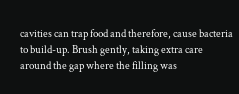cavities can trap food and therefore, cause bacteria to build-up. Brush gently, taking extra care around the gap where the filling was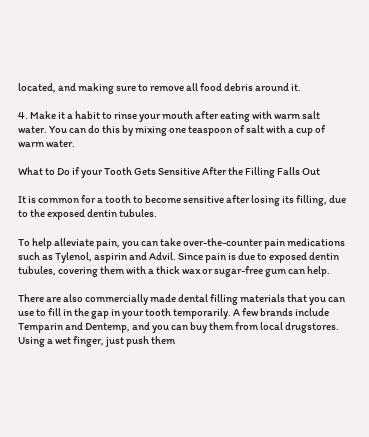located, and making sure to remove all food debris around it.

4. Make it a habit to rinse your mouth after eating with warm salt water. You can do this by mixing one teaspoon of salt with a cup of warm water.

What to Do if your Tooth Gets Sensitive After the Filling Falls Out

It is common for a tooth to become sensitive after losing its filling, due to the exposed dentin tubules.

To help alleviate pain, you can take over-the-counter pain medications such as Tylenol, aspirin and Advil. Since pain is due to exposed dentin tubules, covering them with a thick wax or sugar-free gum can help.

There are also commercially made dental filling materials that you can use to fill in the gap in your tooth temporarily. A few brands include Temparin and Dentemp, and you can buy them from local drugstores. Using a wet finger, just push them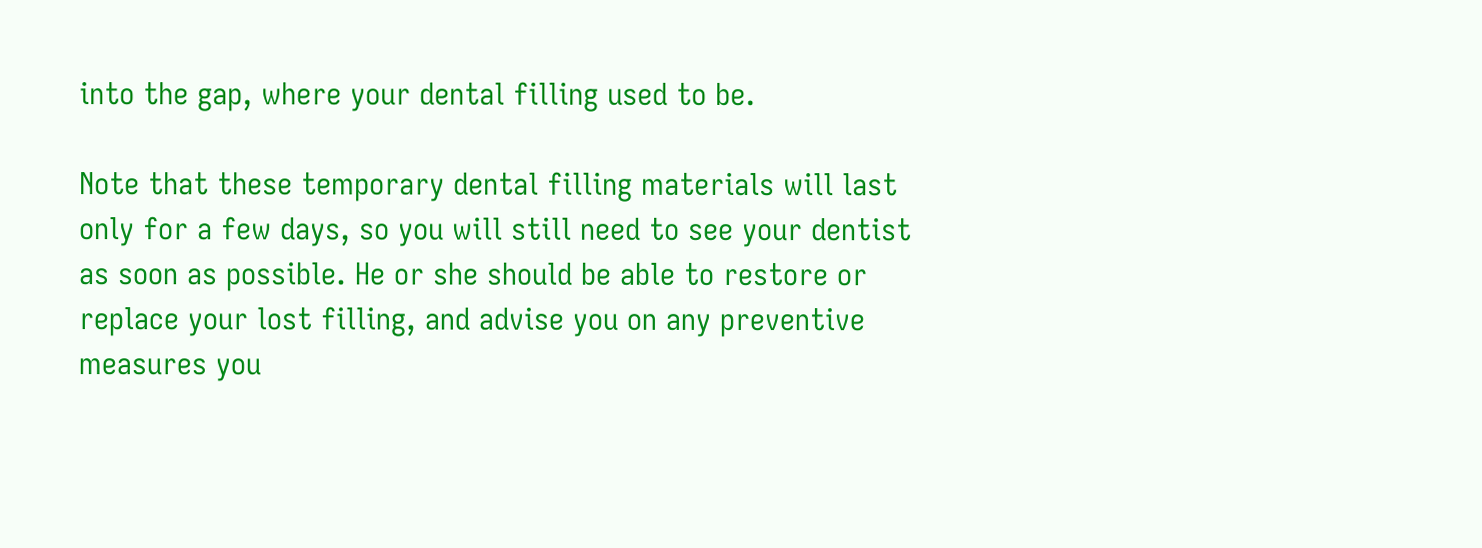into the gap, where your dental filling used to be.

Note that these temporary dental filling materials will last only for a few days, so you will still need to see your dentist as soon as possible. He or she should be able to restore or replace your lost filling, and advise you on any preventive measures you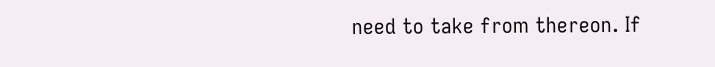need to take from thereon. If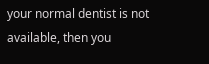your normal dentist is not available, then you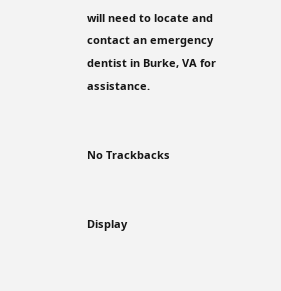will need to locate and contact an emergency dentist in Burke, VA for assistance.


No Trackbacks


Display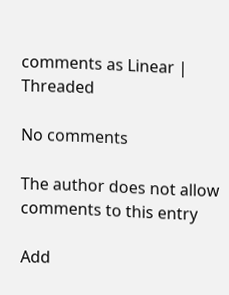comments as Linear | Threaded

No comments

The author does not allow comments to this entry

Add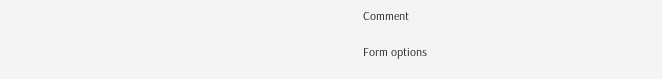Comment

Form options